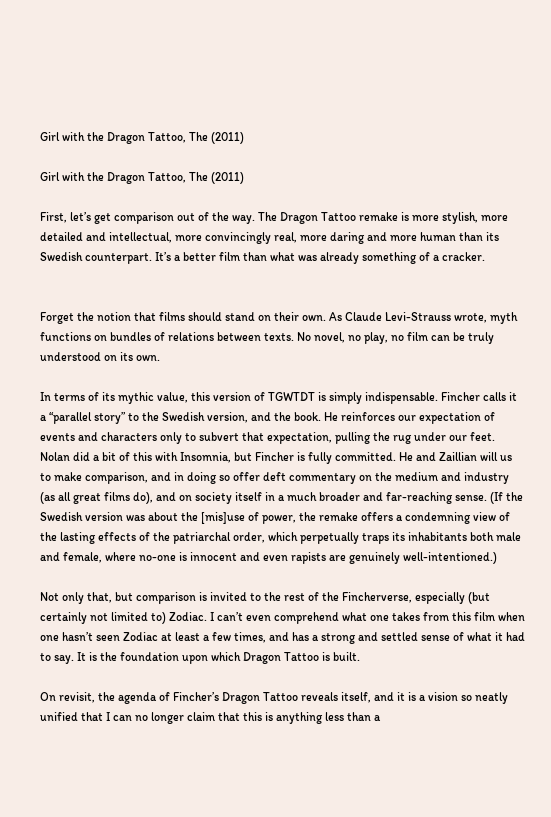Girl with the Dragon Tattoo, The (2011)

Girl with the Dragon Tattoo, The (2011)

First, let’s get comparison out of the way. The Dragon Tattoo remake is more stylish, more detailed and intellectual, more convincingly real, more daring and more human than its Swedish counterpart. It’s a better film than what was already something of a cracker.


Forget the notion that films should stand on their own. As Claude Levi-Strauss wrote, myth functions on bundles of relations between texts. No novel, no play, no film can be truly understood on its own.

In terms of its mythic value, this version of TGWTDT is simply indispensable. Fincher calls it a “parallel story” to the Swedish version, and the book. He reinforces our expectation of events and characters only to subvert that expectation, pulling the rug under our feet. Nolan did a bit of this with Insomnia, but Fincher is fully committed. He and Zaillian will us to make comparison, and in doing so offer deft commentary on the medium and industry (as all great films do), and on society itself in a much broader and far-reaching sense. (If the Swedish version was about the [mis]use of power, the remake offers a condemning view of the lasting effects of the patriarchal order, which perpetually traps its inhabitants both male and female, where no-one is innocent and even rapists are genuinely well-intentioned.)

Not only that, but comparison is invited to the rest of the Fincherverse, especially (but certainly not limited to) Zodiac. I can’t even comprehend what one takes from this film when one hasn’t seen Zodiac at least a few times, and has a strong and settled sense of what it had to say. It is the foundation upon which Dragon Tattoo is built.

On revisit, the agenda of Fincher’s Dragon Tattoo reveals itself, and it is a vision so neatly unified that I can no longer claim that this is anything less than a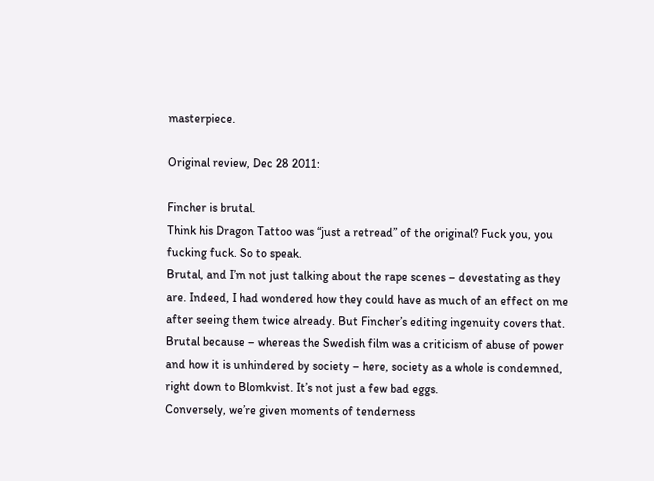masterpiece.

Original review, Dec 28 2011:

Fincher is brutal.
Think his Dragon Tattoo was “just a retread” of the original? Fuck you, you fucking fuck. So to speak.
Brutal, and I’m not just talking about the rape scenes – devestating as they are. Indeed, I had wondered how they could have as much of an effect on me after seeing them twice already. But Fincher’s editing ingenuity covers that.
Brutal because – whereas the Swedish film was a criticism of abuse of power and how it is unhindered by society – here, society as a whole is condemned, right down to Blomkvist. It’s not just a few bad eggs.
Conversely, we’re given moments of tenderness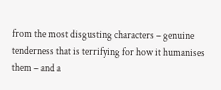from the most disgusting characters – genuine tenderness that is terrifying for how it humanises them – and a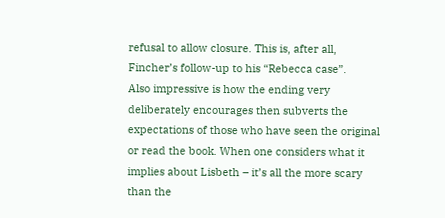refusal to allow closure. This is, after all, Fincher’s follow-up to his “Rebecca case”.
Also impressive is how the ending very deliberately encourages then subverts the expectations of those who have seen the original or read the book. When one considers what it implies about Lisbeth – it’s all the more scary than the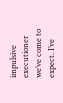impulsive executioner we’ve come to expect. I’ve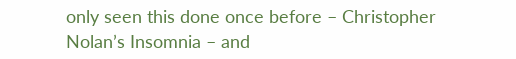only seen this done once before – Christopher Nolan’s Insomnia – and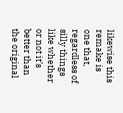likewise this remake is one that, regardless of silly things like whether or not it’s better than the original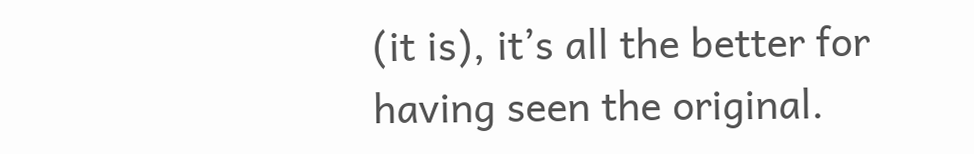(it is), it’s all the better for having seen the original.